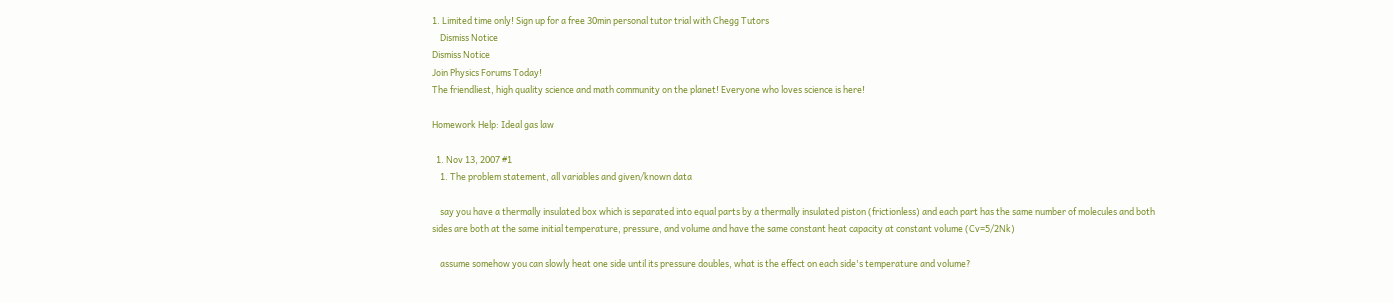1. Limited time only! Sign up for a free 30min personal tutor trial with Chegg Tutors
    Dismiss Notice
Dismiss Notice
Join Physics Forums Today!
The friendliest, high quality science and math community on the planet! Everyone who loves science is here!

Homework Help: Ideal gas law

  1. Nov 13, 2007 #1
    1. The problem statement, all variables and given/known data

    say you have a thermally insulated box which is separated into equal parts by a thermally insulated piston (frictionless) and each part has the same number of molecules and both sides are both at the same initial temperature, pressure, and volume and have the same constant heat capacity at constant volume (Cv=5/2Nk)

    assume somehow you can slowly heat one side until its pressure doubles, what is the effect on each side's temperature and volume?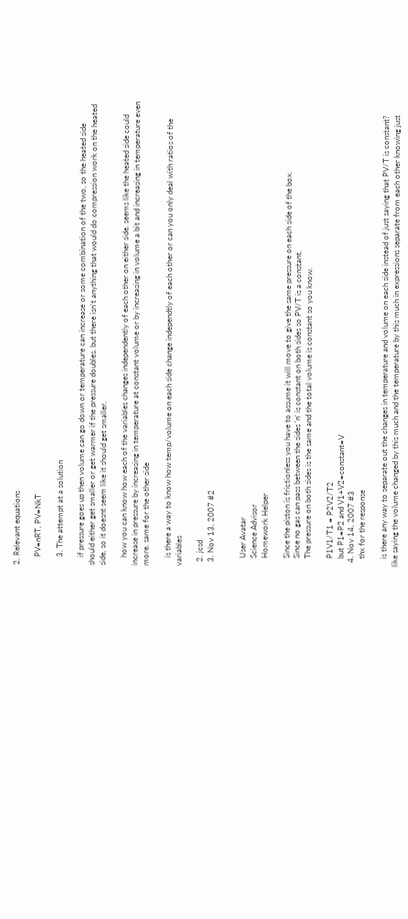2. Relevant equations

    PV=nRT, PV=NkT

    3. The attempt at a solution

    if pressure goes up then volume can go down or temperature can increase or some combination of the two, so the heated side should either get smaller or get warmer if the pressure doubles. but there isn't anything that would do compression work on the heated side, so it doesnt seem like it should get smaller.

    how you can know how each of the variables changes independently of each other on either side. seems like the heated side could increase in pressure by increasing in temperature at constant volume or by increasing in volume a bit and increasing in temperature even more. same for the other side

    is there a way to know how temp/volume on each side change independtly of each other or can you only deal with ratios of the variables

  2. jcsd
  3. Nov 13, 2007 #2


    User Avatar
    Science Advisor
    Homework Helper

    Since the piston is frictionless you have to assume it will move to give the same pressure on each side of the box.
    Since no gas can pass between the sides 'n' is constant on both sides so PV/T is a constant.
    The pressure on both sides is the same and the total volume is constant so you know.

    P1V1/T1 = P2V2/T2
    but P1=P2 and V1+V2=constant=V
  4. Nov 14, 2007 #3
    thx for the response

    is there any way to separate out the changes in temperature and volume on each side instead of just saying that PV/T is constant? like saying the volume changed by this much and the temperature by this much in expressions separate from each other knowing just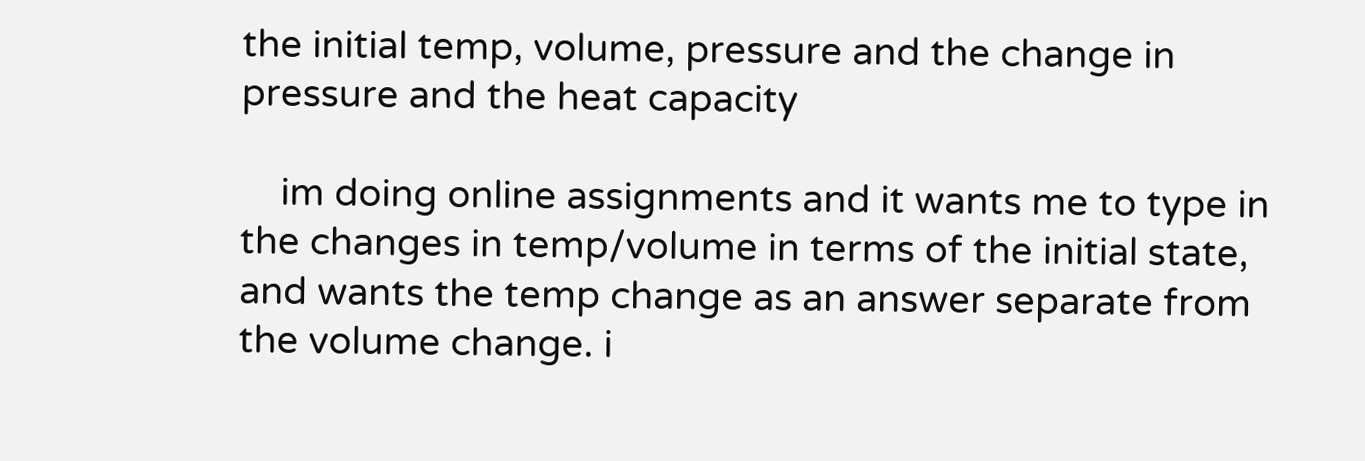the initial temp, volume, pressure and the change in pressure and the heat capacity

    im doing online assignments and it wants me to type in the changes in temp/volume in terms of the initial state, and wants the temp change as an answer separate from the volume change. i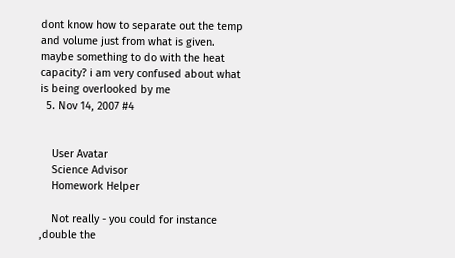dont know how to separate out the temp and volume just from what is given. maybe something to do with the heat capacity? i am very confused about what is being overlooked by me
  5. Nov 14, 2007 #4


    User Avatar
    Science Advisor
    Homework Helper

    Not really - you could for instance ,double the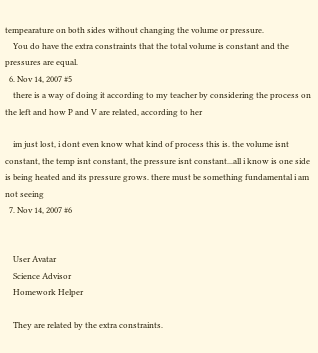tempearature on both sides without changing the volume or pressure.
    You do have the extra constraints that the total volume is constant and the pressures are equal.
  6. Nov 14, 2007 #5
    there is a way of doing it according to my teacher by considering the process on the left and how P and V are related, according to her

    im just lost, i dont even know what kind of process this is. the volume isnt constant, the temp isnt constant, the pressure isnt constant...all i know is one side is being heated and its pressure grows. there must be something fundamental i am not seeing
  7. Nov 14, 2007 #6


    User Avatar
    Science Advisor
    Homework Helper

    They are related by the extra constraints.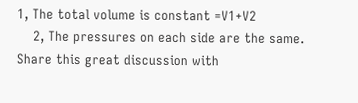1, The total volume is constant =V1+V2
    2, The pressures on each side are the same.
Share this great discussion with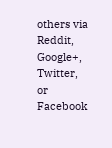others via Reddit, Google+, Twitter, or Facebook